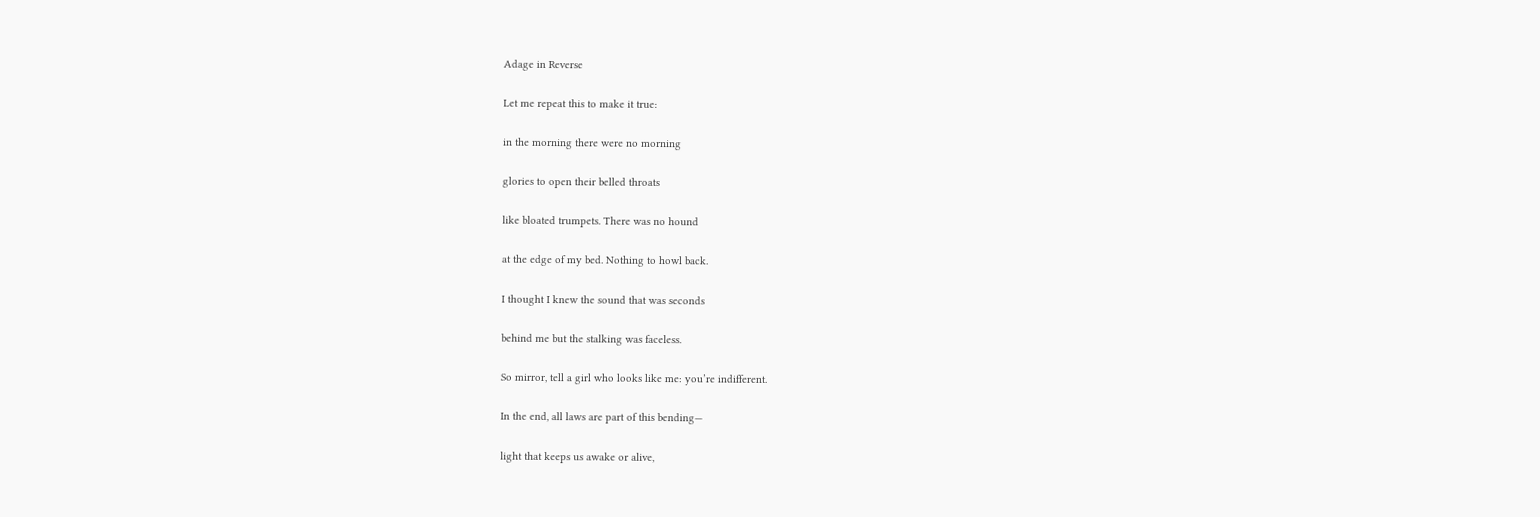Adage in Reverse

Let me repeat this to make it true:

in the morning there were no morning

glories to open their belled throats

like bloated trumpets. There was no hound

at the edge of my bed. Nothing to howl back.

I thought I knew the sound that was seconds

behind me but the stalking was faceless.

So mirror, tell a girl who looks like me: you’re indifferent.

In the end, all laws are part of this bending—

light that keeps us awake or alive,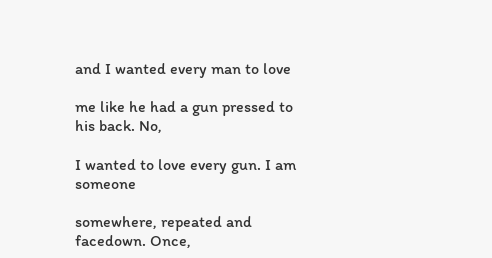and I wanted every man to love

me like he had a gun pressed to his back. No,

I wanted to love every gun. I am someone

somewhere, repeated and facedown. Once,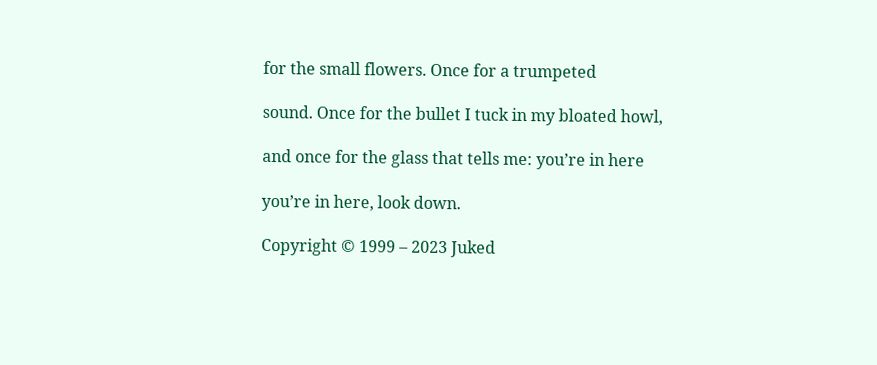for the small flowers. Once for a trumpeted

sound. Once for the bullet I tuck in my bloated howl,

and once for the glass that tells me: you’re in here

you’re in here, look down.

Copyright © 1999 – 2023 Juked